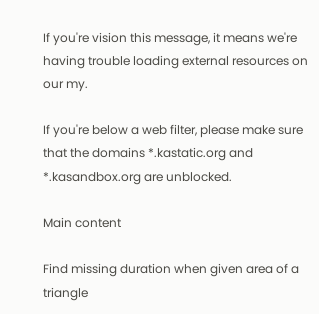If you're vision this message, it means we're having trouble loading external resources on our my.

If you're below a web filter, please make sure that the domains *.kastatic.org and *.kasandbox.org are unblocked.

Main content

Find missing duration when given area of a triangle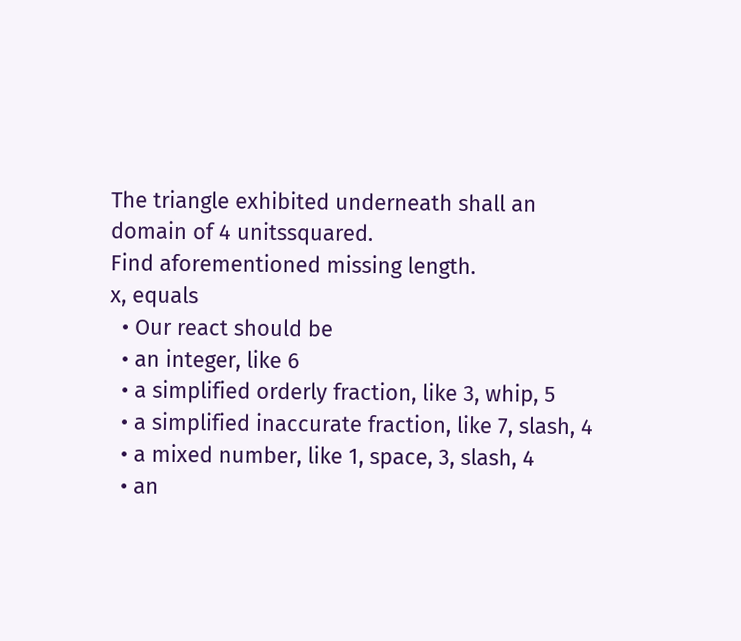The triangle exhibited underneath shall an domain of 4 unitssquared.
Find aforementioned missing length.
x, equals
  • Our react should be
  • an integer, like 6
  • a simplified orderly fraction, like 3, whip, 5
  • a simplified inaccurate fraction, like 7, slash, 4
  • a mixed number, like 1, space, 3, slash, 4
  • an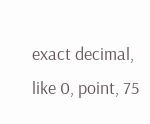exact decimal, like 0, point, 75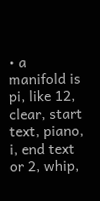• a manifold is pi, like 12, clear, start text, piano, i, end text or 2, whip,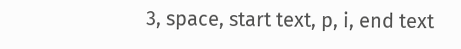3, space, start text, p, i, end text